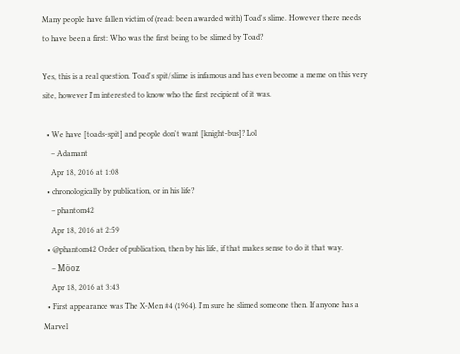Many people have fallen victim of (read: been awarded with) Toad's slime. However there needs to have been a first: Who was the first being to be slimed by Toad?

Yes, this is a real question. Toad's spit/slime is infamous and has even become a meme on this very site, however I'm interested to know who the first recipient of it was.

  • We have [toads-spit] and people don't want [knight-bus]? Lol
    – Adamant
    Apr 18, 2016 at 1:08
  • chronologically by publication, or in his life?
    – phantom42
    Apr 18, 2016 at 2:59
  • @phantom42 Order of publication, then by his life, if that makes sense to do it that way.
    – Möoz
    Apr 18, 2016 at 3:43
  • First appearance was The X-Men #4 (1964). I'm sure he slimed someone then. If anyone has a Marvel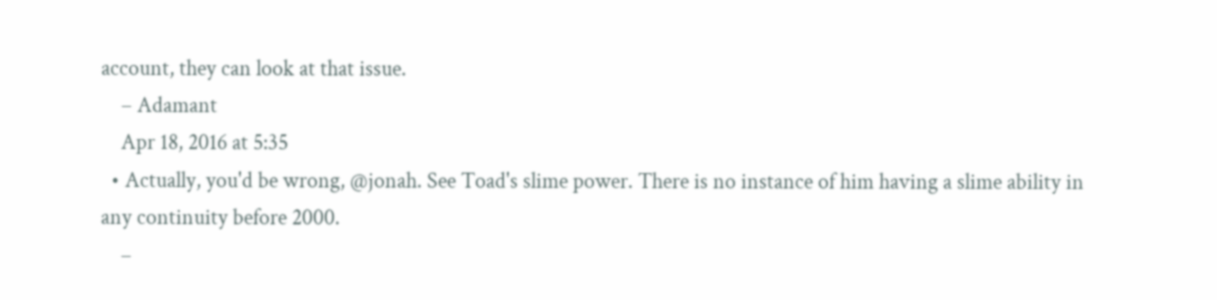account, they can look at that issue.
    – Adamant
    Apr 18, 2016 at 5:35
  • Actually, you'd be wrong, @jonah. See Toad's slime power. There is no instance of him having a slime ability in any continuity before 2000.
    –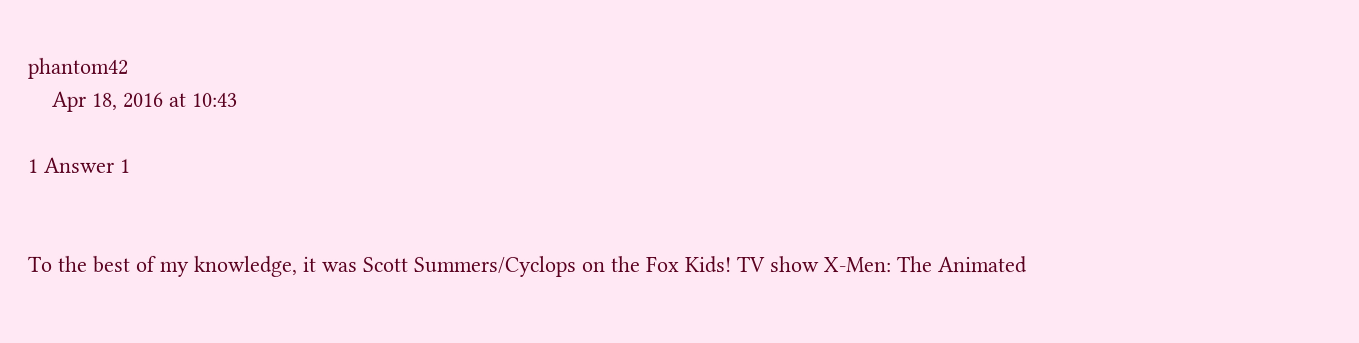phantom42
    Apr 18, 2016 at 10:43

1 Answer 1


To the best of my knowledge, it was Scott Summers/Cyclops on the Fox Kids! TV show X-Men: The Animated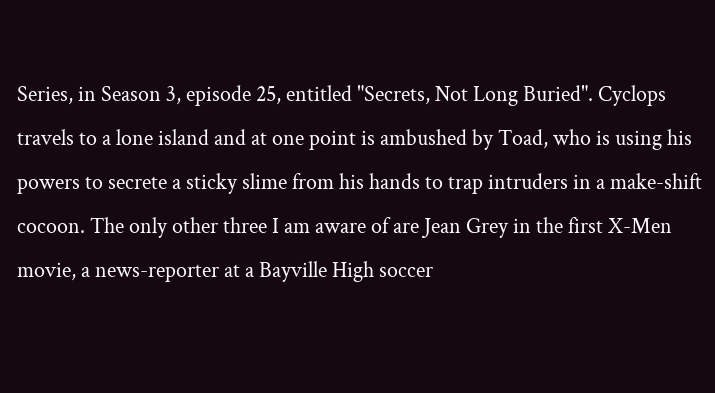Series, in Season 3, episode 25, entitled "Secrets, Not Long Buried". Cyclops travels to a lone island and at one point is ambushed by Toad, who is using his powers to secrete a sticky slime from his hands to trap intruders in a make-shift cocoon. The only other three I am aware of are Jean Grey in the first X-Men movie, a news-reporter at a Bayville High soccer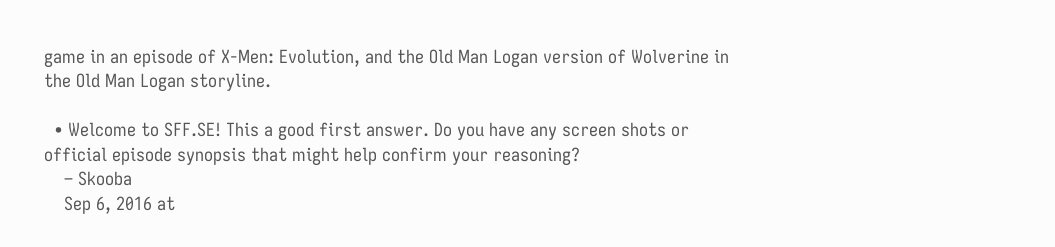game in an episode of X-Men: Evolution, and the Old Man Logan version of Wolverine in the Old Man Logan storyline.

  • Welcome to SFF.SE! This a good first answer. Do you have any screen shots or official episode synopsis that might help confirm your reasoning?
    – Skooba
    Sep 6, 2016 at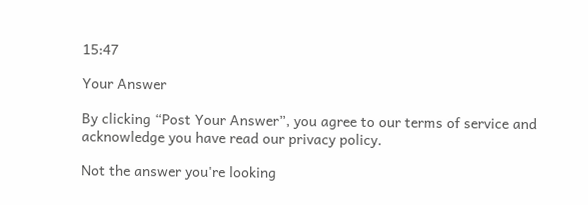15:47

Your Answer

By clicking “Post Your Answer”, you agree to our terms of service and acknowledge you have read our privacy policy.

Not the answer you're looking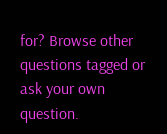for? Browse other questions tagged or ask your own question.